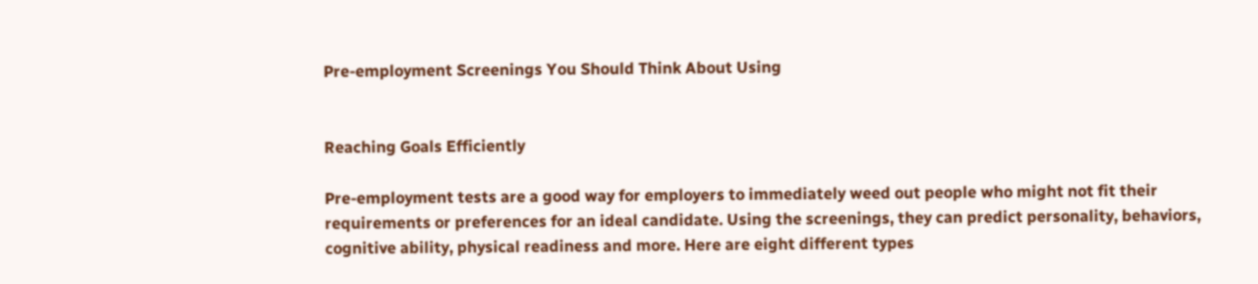Pre-employment Screenings You Should Think About Using


Reaching Goals Efficiently

Pre-employment tests are a good way for employers to immediately weed out people who might not fit their requirements or preferences for an ideal candidate. Using the screenings, they can predict personality, behaviors, cognitive ability, physical readiness and more. Here are eight different types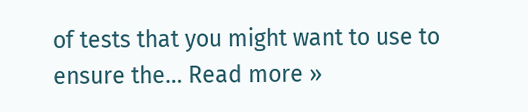of tests that you might want to use to ensure the… Read more »